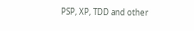PSP, XP, TDD and other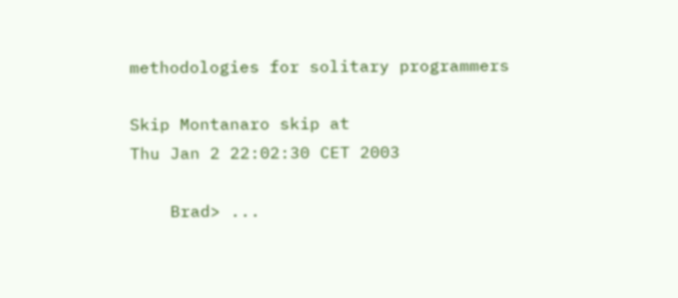methodologies for solitary programmers

Skip Montanaro skip at
Thu Jan 2 22:02:30 CET 2003

    Brad> ...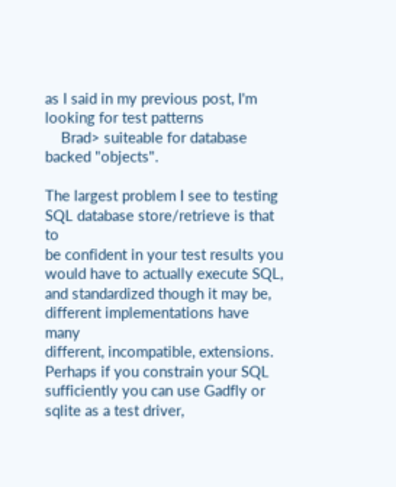as I said in my previous post, I'm looking for test patterns
    Brad> suiteable for database backed "objects".

The largest problem I see to testing SQL database store/retrieve is that to
be confident in your test results you would have to actually execute SQL,
and standardized though it may be, different implementations have many
different, incompatible, extensions.  Perhaps if you constrain your SQL
sufficiently you can use Gadfly or sqlite as a test driver,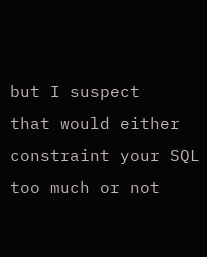but I suspect
that would either constraint your SQL too much or not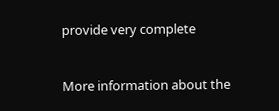provide very complete


More information about the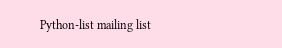Python-list mailing list